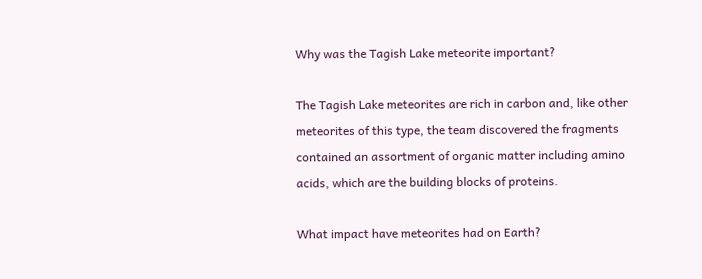Why was the Tagish Lake meteorite important?

The Tagish Lake meteorites are rich in carbon and, like other meteorites of this type, the team discovered the fragments contained an assortment of organic matter including amino acids, which are the building blocks of proteins.

What impact have meteorites had on Earth?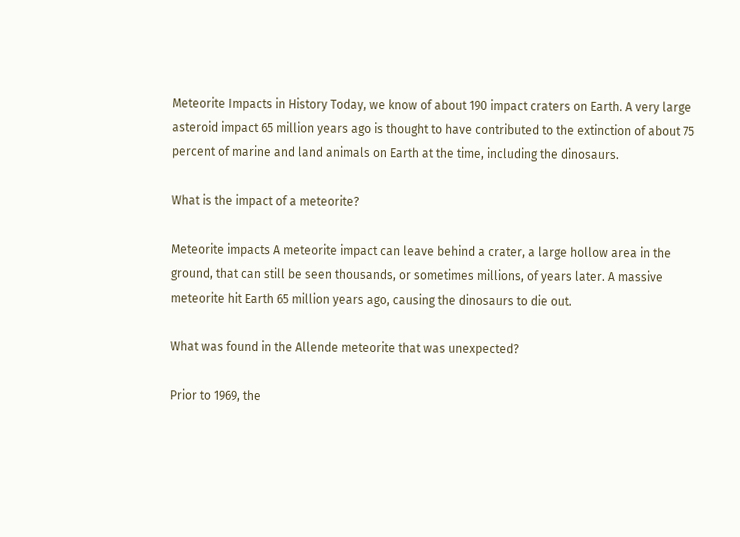Meteorite Impacts in History Today, we know of about 190 impact craters on Earth. A very large asteroid impact 65 million years ago is thought to have contributed to the extinction of about 75 percent of marine and land animals on Earth at the time, including the dinosaurs.

What is the impact of a meteorite?

Meteorite impacts A meteorite impact can leave behind a crater, a large hollow area in the ground, that can still be seen thousands, or sometimes millions, of years later. A massive meteorite hit Earth 65 million years ago, causing the dinosaurs to die out.

What was found in the Allende meteorite that was unexpected?

Prior to 1969, the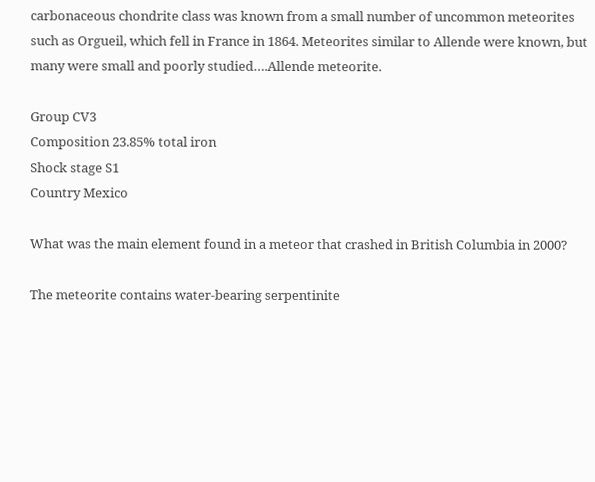carbonaceous chondrite class was known from a small number of uncommon meteorites such as Orgueil, which fell in France in 1864. Meteorites similar to Allende were known, but many were small and poorly studied….Allende meteorite.

Group CV3
Composition 23.85% total iron
Shock stage S1
Country Mexico

What was the main element found in a meteor that crashed in British Columbia in 2000?

The meteorite contains water-bearing serpentinite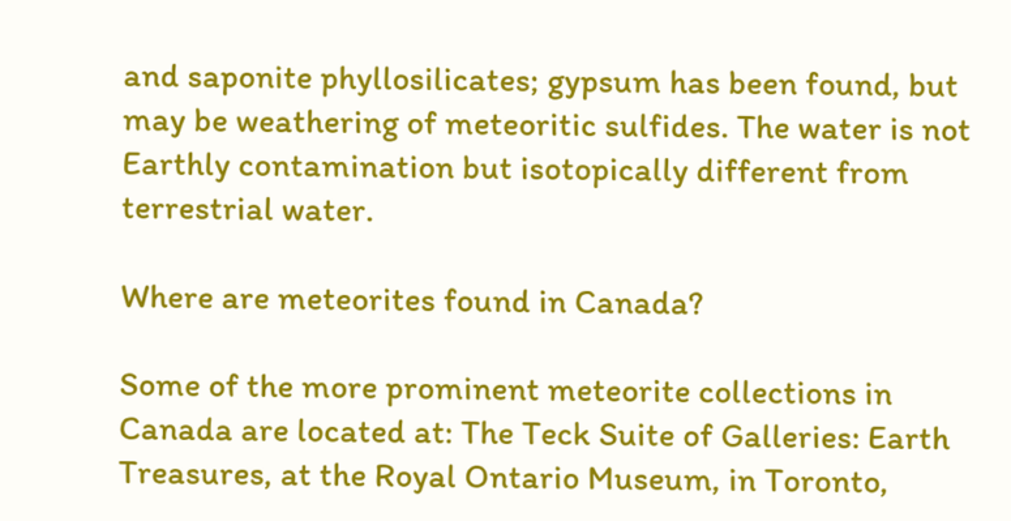and saponite phyllosilicates; gypsum has been found, but may be weathering of meteoritic sulfides. The water is not Earthly contamination but isotopically different from terrestrial water.

Where are meteorites found in Canada?

Some of the more prominent meteorite collections in Canada are located at: The Teck Suite of Galleries: Earth Treasures, at the Royal Ontario Museum, in Toronto,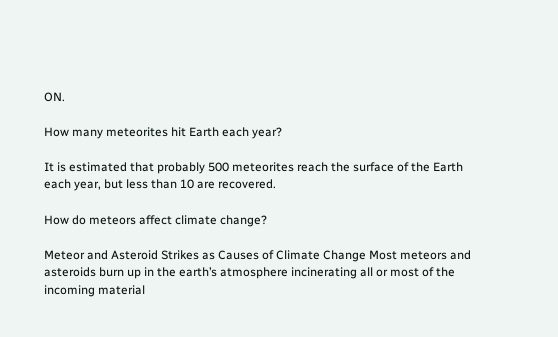ON.

How many meteorites hit Earth each year?

It is estimated that probably 500 meteorites reach the surface of the Earth each year, but less than 10 are recovered.

How do meteors affect climate change?

Meteor and Asteroid Strikes as Causes of Climate Change Most meteors and asteroids burn up in the earth’s atmosphere incinerating all or most of the incoming material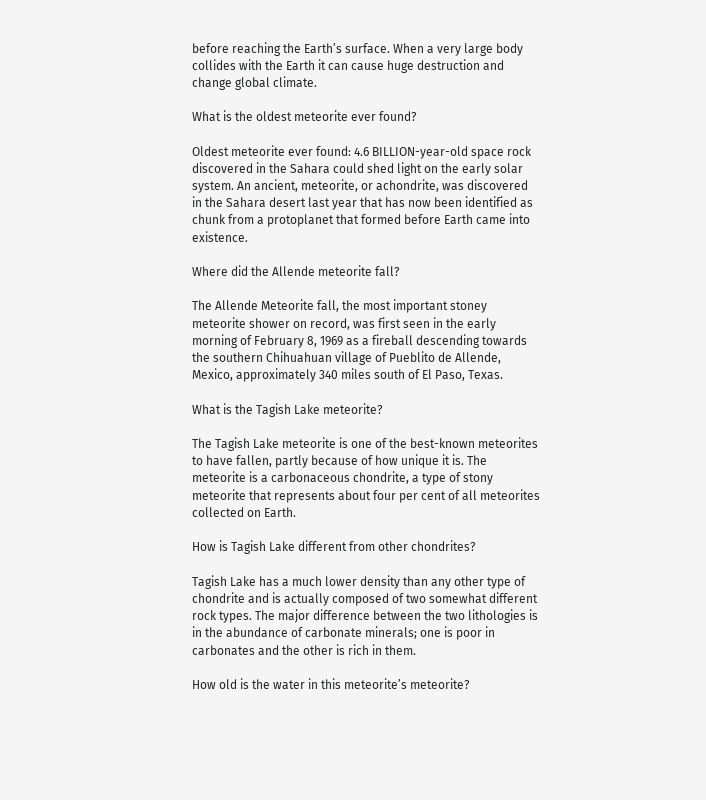before reaching the Earth’s surface. When a very large body collides with the Earth it can cause huge destruction and change global climate.

What is the oldest meteorite ever found?

Oldest meteorite ever found: 4.6 BILLION-year-old space rock discovered in the Sahara could shed light on the early solar system. An ancient, meteorite, or achondrite, was discovered in the Sahara desert last year that has now been identified as chunk from a protoplanet that formed before Earth came into existence.

Where did the Allende meteorite fall?

The Allende Meteorite fall, the most important stoney meteorite shower on record, was first seen in the early morning of February 8, 1969 as a fireball descending towards the southern Chihuahuan village of Pueblito de Allende, Mexico, approximately 340 miles south of El Paso, Texas.

What is the Tagish Lake meteorite?

The Tagish Lake meteorite is one of the best-known meteorites to have fallen, partly because of how unique it is. The meteorite is a carbonaceous chondrite, a type of stony meteorite that represents about four per cent of all meteorites collected on Earth.

How is Tagish Lake different from other chondrites?

Tagish Lake has a much lower density than any other type of chondrite and is actually composed of two somewhat different rock types. The major difference between the two lithologies is in the abundance of carbonate minerals; one is poor in carbonates and the other is rich in them.

How old is the water in this meteorite’s meteorite?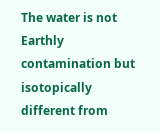The water is not Earthly contamination but isotopically different from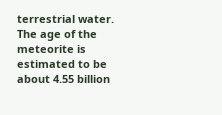terrestrial water. The age of the meteorite is estimated to be about 4.55 billion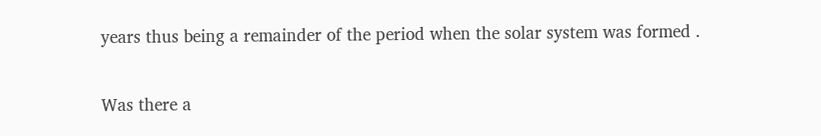years thus being a remainder of the period when the solar system was formed .

Was there a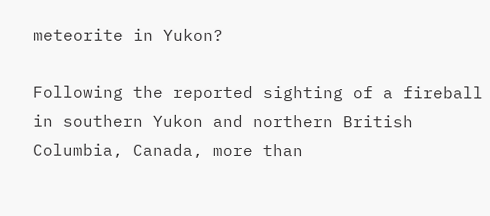meteorite in Yukon?

Following the reported sighting of a fireball in southern Yukon and northern British Columbia, Canada, more than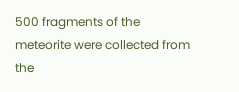500 fragments of the meteorite were collected from the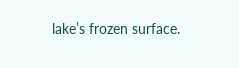lake’s frozen surface.